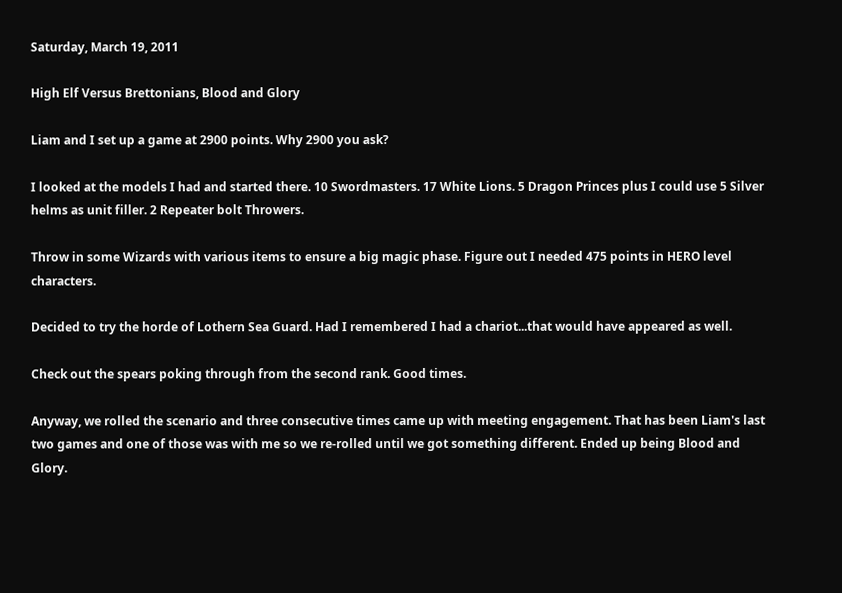Saturday, March 19, 2011

High Elf Versus Brettonians, Blood and Glory

Liam and I set up a game at 2900 points. Why 2900 you ask?

I looked at the models I had and started there. 10 Swordmasters. 17 White Lions. 5 Dragon Princes plus I could use 5 Silver helms as unit filler. 2 Repeater bolt Throwers.

Throw in some Wizards with various items to ensure a big magic phase. Figure out I needed 475 points in HERO level characters.

Decided to try the horde of Lothern Sea Guard. Had I remembered I had a chariot...that would have appeared as well.

Check out the spears poking through from the second rank. Good times.

Anyway, we rolled the scenario and three consecutive times came up with meeting engagement. That has been Liam's last two games and one of those was with me so we re-rolled until we got something different. Ended up being Blood and Glory.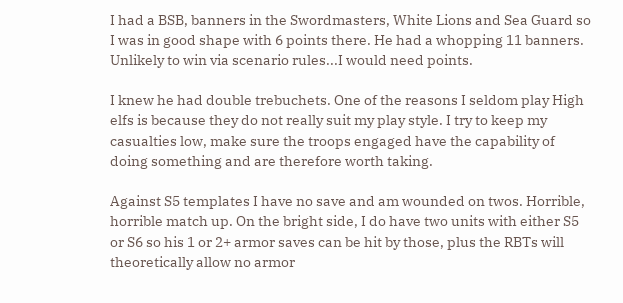I had a BSB, banners in the Swordmasters, White Lions and Sea Guard so I was in good shape with 6 points there. He had a whopping 11 banners. Unlikely to win via scenario rules...I would need points.

I knew he had double trebuchets. One of the reasons I seldom play High elfs is because they do not really suit my play style. I try to keep my casualties low, make sure the troops engaged have the capability of doing something and are therefore worth taking.

Against S5 templates I have no save and am wounded on twos. Horrible, horrible match up. On the bright side, I do have two units with either S5 or S6 so his 1 or 2+ armor saves can be hit by those, plus the RBTs will theoretically allow no armor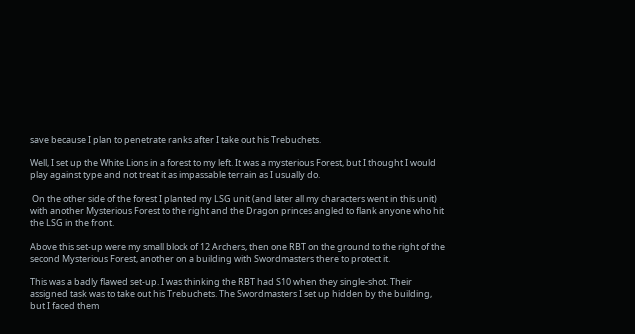save because I plan to penetrate ranks after I take out his Trebuchets.

Well, I set up the White Lions in a forest to my left. It was a mysterious Forest, but I thought I would play against type and not treat it as impassable terrain as I usually do.

 On the other side of the forest I planted my LSG unit (and later all my characters went in this unit) with another Mysterious Forest to the right and the Dragon princes angled to flank anyone who hit the LSG in the front.

Above this set-up were my small block of 12 Archers, then one RBT on the ground to the right of the second Mysterious Forest, another on a building with Swordmasters there to protect it.

This was a badly flawed set-up. I was thinking the RBT had S10 when they single-shot. Their assigned task was to take out his Trebuchets. The Swordmasters I set up hidden by the building, but I faced them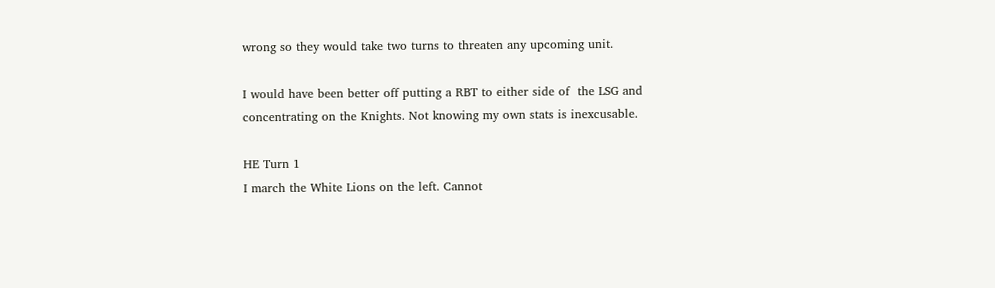wrong so they would take two turns to threaten any upcoming unit.

I would have been better off putting a RBT to either side of  the LSG and concentrating on the Knights. Not knowing my own stats is inexcusable.

HE Turn 1
I march the White Lions on the left. Cannot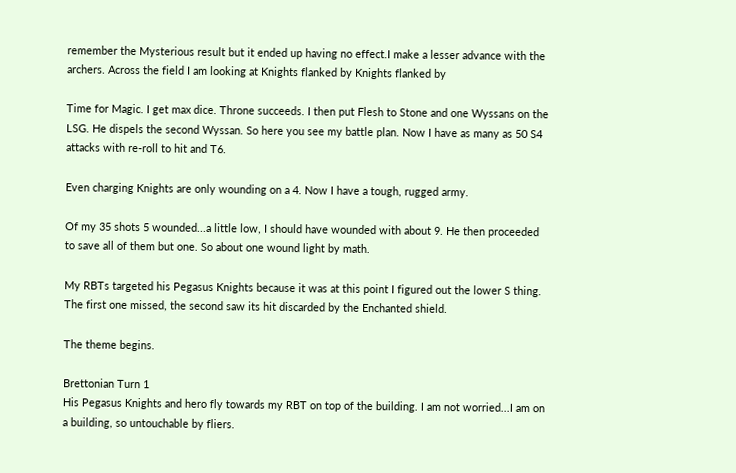remember the Mysterious result but it ended up having no effect.I make a lesser advance with the archers. Across the field I am looking at Knights flanked by Knights flanked by

Time for Magic. I get max dice. Throne succeeds. I then put Flesh to Stone and one Wyssans on the LSG. He dispels the second Wyssan. So here you see my battle plan. Now I have as many as 50 S4 attacks with re-roll to hit and T6.

Even charging Knights are only wounding on a 4. Now I have a tough, rugged army.

Of my 35 shots 5 wounded...a little low, I should have wounded with about 9. He then proceeded to save all of them but one. So about one wound light by math.

My RBTs targeted his Pegasus Knights because it was at this point I figured out the lower S thing. The first one missed, the second saw its hit discarded by the Enchanted shield.

The theme begins.

Brettonian Turn 1
His Pegasus Knights and hero fly towards my RBT on top of the building. I am not worried...I am on a building, so untouchable by fliers.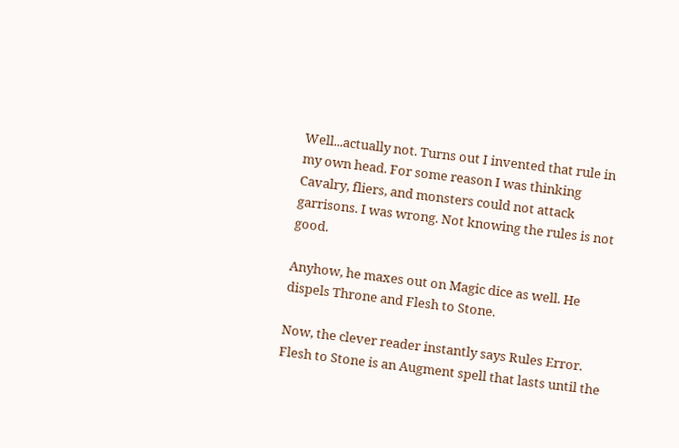Well...actually not. Turns out I invented that rule in my own head. For some reason I was thinking Cavalry, fliers, and monsters could not attack garrisons. I was wrong. Not knowing the rules is not good.

Anyhow, he maxes out on Magic dice as well. He dispels Throne and Flesh to Stone.

Now, the clever reader instantly says Rules Error. Flesh to Stone is an Augment spell that lasts until the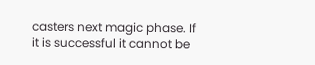casters next magic phase. If it is successful it cannot be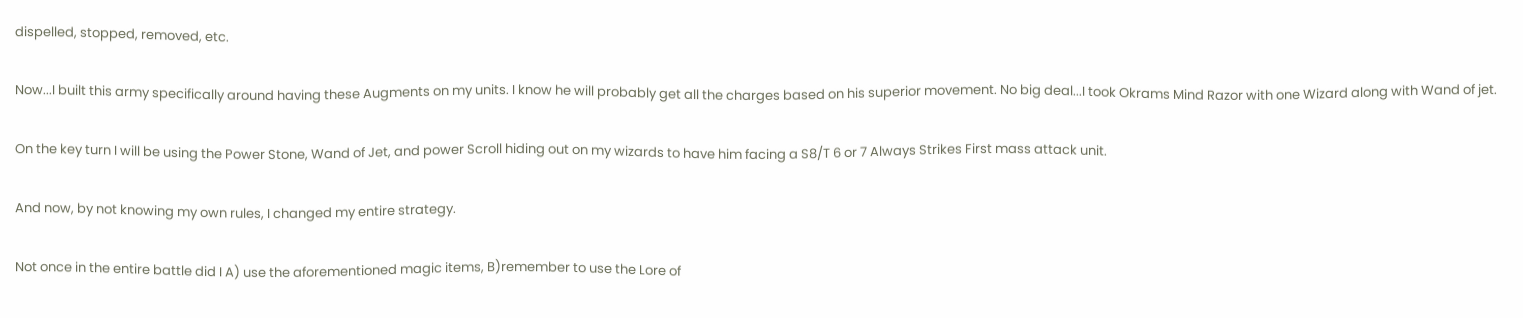dispelled, stopped, removed, etc.

Now...I built this army specifically around having these Augments on my units. I know he will probably get all the charges based on his superior movement. No big deal...I took Okrams Mind Razor with one Wizard along with Wand of jet.

On the key turn I will be using the Power Stone, Wand of Jet, and power Scroll hiding out on my wizards to have him facing a S8/T 6 or 7 Always Strikes First mass attack unit.

And now, by not knowing my own rules, I changed my entire strategy.

Not once in the entire battle did I A) use the aforementioned magic items, B)remember to use the Lore of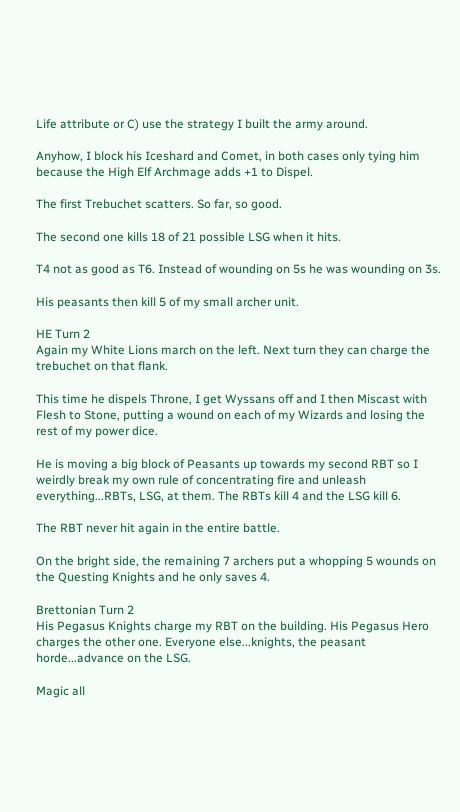Life attribute or C) use the strategy I built the army around.

Anyhow, I block his Iceshard and Comet, in both cases only tying him because the High Elf Archmage adds +1 to Dispel.

The first Trebuchet scatters. So far, so good.

The second one kills 18 of 21 possible LSG when it hits.

T4 not as good as T6. Instead of wounding on 5s he was wounding on 3s.

His peasants then kill 5 of my small archer unit.

HE Turn 2
Again my White Lions march on the left. Next turn they can charge the trebuchet on that flank.

This time he dispels Throne, I get Wyssans off and I then Miscast with Flesh to Stone, putting a wound on each of my Wizards and losing the rest of my power dice.

He is moving a big block of Peasants up towards my second RBT so I weirdly break my own rule of concentrating fire and unleash everything...RBTs, LSG, at them. The RBTs kill 4 and the LSG kill 6.

The RBT never hit again in the entire battle.

On the bright side, the remaining 7 archers put a whopping 5 wounds on the Questing Knights and he only saves 4.

Brettonian Turn 2
His Pegasus Knights charge my RBT on the building. His Pegasus Hero charges the other one. Everyone else...knights, the peasant horde...advance on the LSG.

Magic all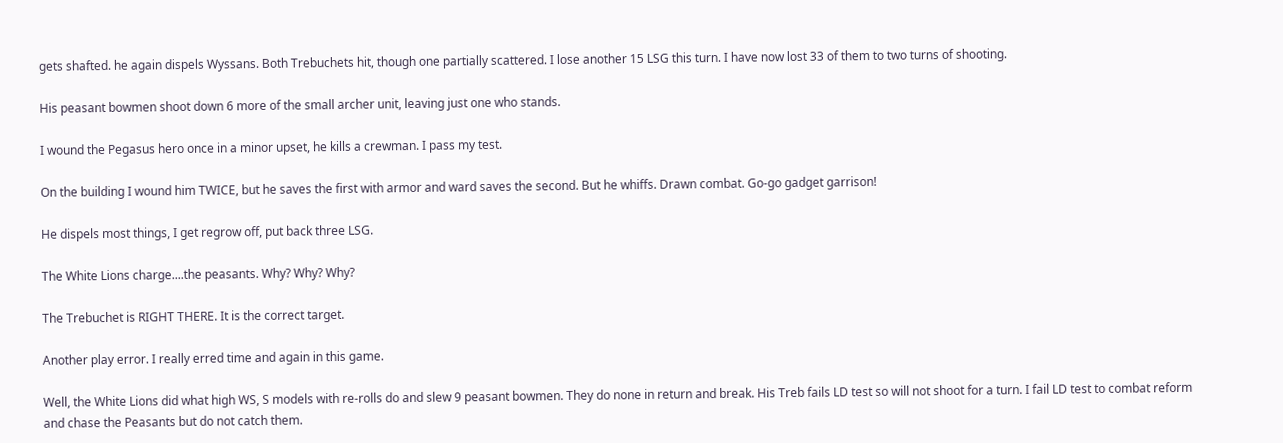gets shafted. he again dispels Wyssans. Both Trebuchets hit, though one partially scattered. I lose another 15 LSG this turn. I have now lost 33 of them to two turns of shooting.

His peasant bowmen shoot down 6 more of the small archer unit, leaving just one who stands.

I wound the Pegasus hero once in a minor upset, he kills a crewman. I pass my test.

On the building I wound him TWICE, but he saves the first with armor and ward saves the second. But he whiffs. Drawn combat. Go-go gadget garrison!

He dispels most things, I get regrow off, put back three LSG.

The White Lions charge....the peasants. Why? Why? Why?

The Trebuchet is RIGHT THERE. It is the correct target.

Another play error. I really erred time and again in this game.

Well, the White Lions did what high WS, S models with re-rolls do and slew 9 peasant bowmen. They do none in return and break. His Treb fails LD test so will not shoot for a turn. I fail LD test to combat reform and chase the Peasants but do not catch them.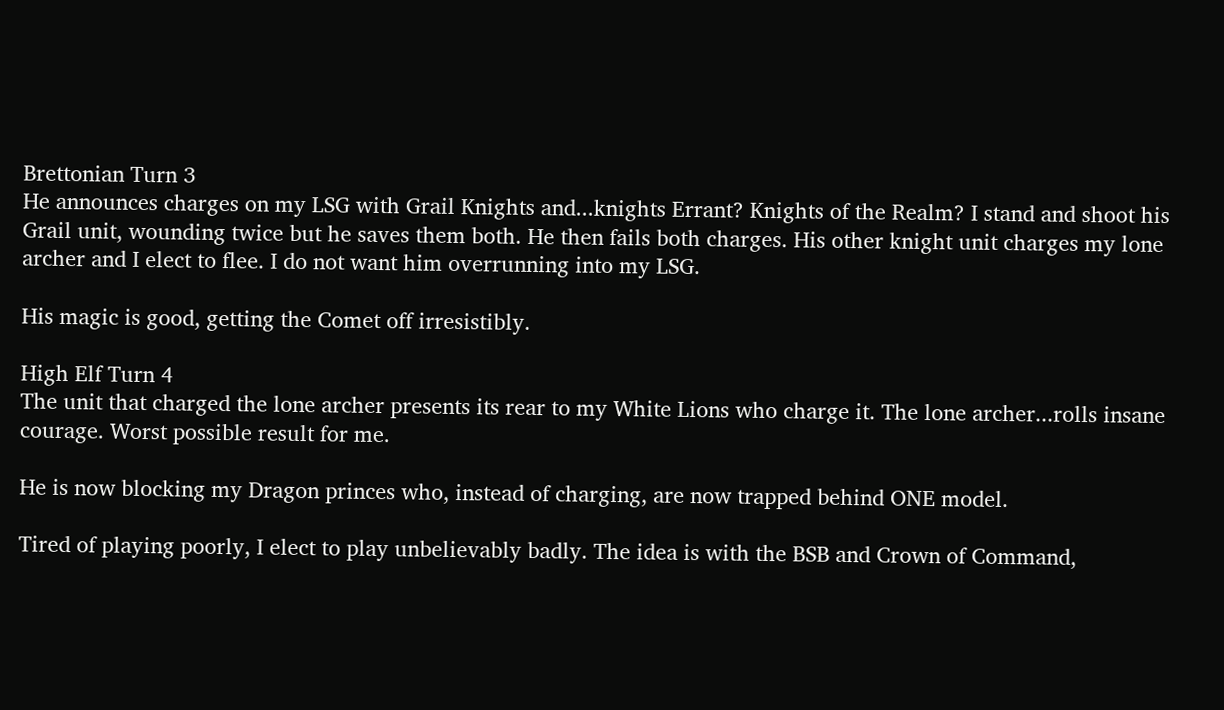Brettonian Turn 3
He announces charges on my LSG with Grail Knights and...knights Errant? Knights of the Realm? I stand and shoot his Grail unit, wounding twice but he saves them both. He then fails both charges. His other knight unit charges my lone archer and I elect to flee. I do not want him overrunning into my LSG.

His magic is good, getting the Comet off irresistibly.

High Elf Turn 4
The unit that charged the lone archer presents its rear to my White Lions who charge it. The lone archer...rolls insane courage. Worst possible result for me.

He is now blocking my Dragon princes who, instead of charging, are now trapped behind ONE model.

Tired of playing poorly, I elect to play unbelievably badly. The idea is with the BSB and Crown of Command,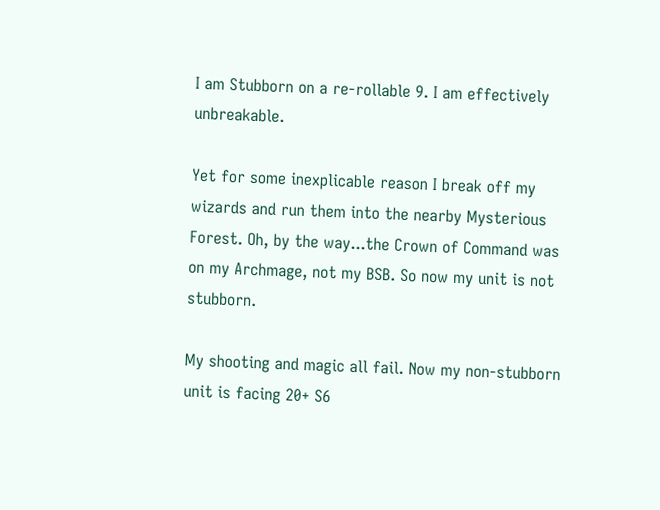I am Stubborn on a re-rollable 9. I am effectively unbreakable.

Yet for some inexplicable reason I break off my wizards and run them into the nearby Mysterious Forest. Oh, by the way...the Crown of Command was on my Archmage, not my BSB. So now my unit is not stubborn.

My shooting and magic all fail. Now my non-stubborn unit is facing 20+ S6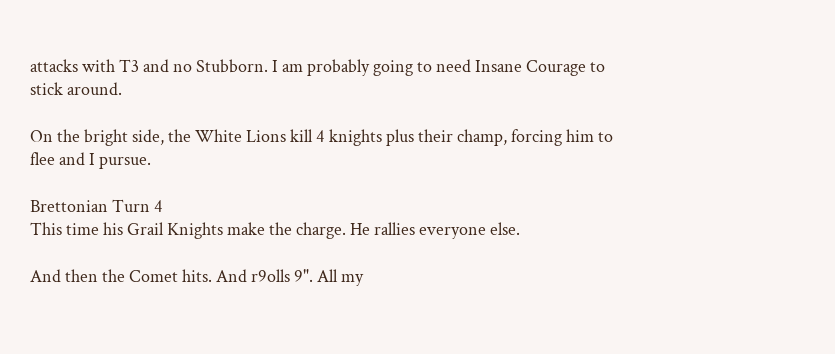attacks with T3 and no Stubborn. I am probably going to need Insane Courage to stick around.

On the bright side, the White Lions kill 4 knights plus their champ, forcing him to flee and I pursue.

Brettonian Turn 4
This time his Grail Knights make the charge. He rallies everyone else.

And then the Comet hits. And r9olls 9". All my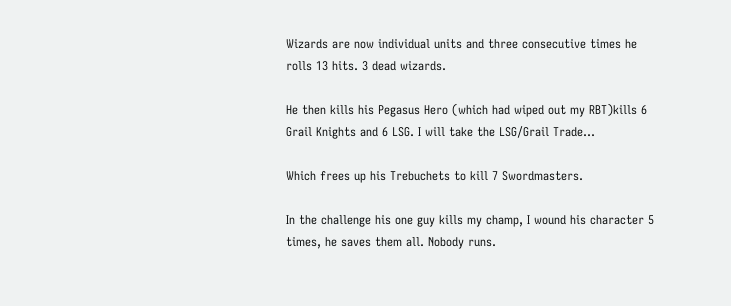Wizards are now individual units and three consecutive times he rolls 13 hits. 3 dead wizards.

He then kills his Pegasus Hero (which had wiped out my RBT)kills 6 Grail Knights and 6 LSG. I will take the LSG/Grail Trade...

Which frees up his Trebuchets to kill 7 Swordmasters.

In the challenge his one guy kills my champ, I wound his character 5 times, he saves them all. Nobody runs.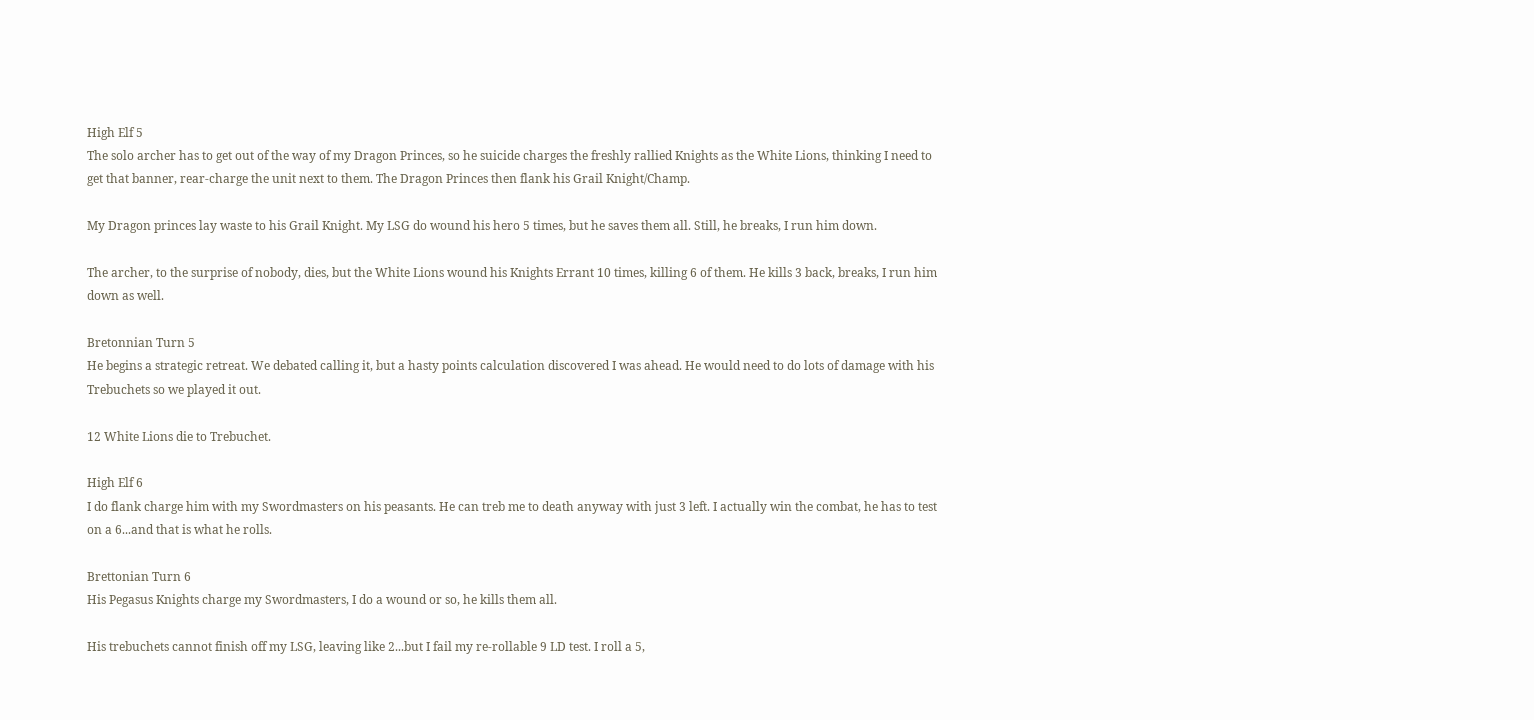High Elf 5
The solo archer has to get out of the way of my Dragon Princes, so he suicide charges the freshly rallied Knights as the White Lions, thinking I need to get that banner, rear-charge the unit next to them. The Dragon Princes then flank his Grail Knight/Champ.

My Dragon princes lay waste to his Grail Knight. My LSG do wound his hero 5 times, but he saves them all. Still, he breaks, I run him down.

The archer, to the surprise of nobody, dies, but the White Lions wound his Knights Errant 10 times, killing 6 of them. He kills 3 back, breaks, I run him down as well.

Bretonnian Turn 5
He begins a strategic retreat. We debated calling it, but a hasty points calculation discovered I was ahead. He would need to do lots of damage with his Trebuchets so we played it out.

12 White Lions die to Trebuchet.

High Elf 6
I do flank charge him with my Swordmasters on his peasants. He can treb me to death anyway with just 3 left. I actually win the combat, he has to test on a 6...and that is what he rolls.

Brettonian Turn 6
His Pegasus Knights charge my Swordmasters, I do a wound or so, he kills them all.

His trebuchets cannot finish off my LSG, leaving like 2...but I fail my re-rollable 9 LD test. I roll a 5,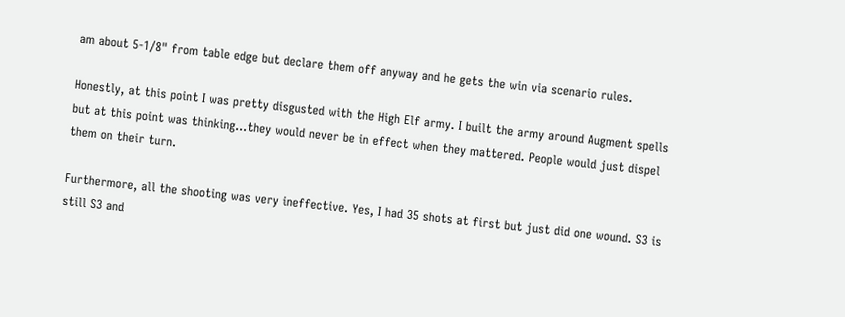am about 5-1/8" from table edge but declare them off anyway and he gets the win via scenario rules.

Honestly, at this point I was pretty disgusted with the High Elf army. I built the army around Augment spells but at this point was thinking...they would never be in effect when they mattered. People would just dispel them on their turn.

Furthermore, all the shooting was very ineffective. Yes, I had 35 shots at first but just did one wound. S3 is still S3 and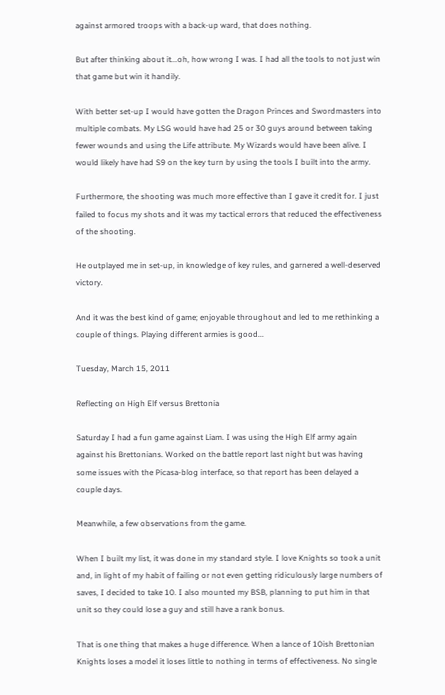against armored troops with a back-up ward, that does nothing.

But after thinking about it...oh, how wrong I was. I had all the tools to not just win that game but win it handily.

With better set-up I would have gotten the Dragon Princes and Swordmasters into multiple combats. My LSG would have had 25 or 30 guys around between taking fewer wounds and using the Life attribute. My Wizards would have been alive. I would likely have had S9 on the key turn by using the tools I built into the army.

Furthermore, the shooting was much more effective than I gave it credit for. I just failed to focus my shots and it was my tactical errors that reduced the effectiveness of the shooting.

He outplayed me in set-up, in knowledge of key rules, and garnered a well-deserved victory.

And it was the best kind of game; enjoyable throughout and led to me rethinking a couple of things. Playing different armies is good...

Tuesday, March 15, 2011

Reflecting on High Elf versus Brettonia

Saturday I had a fun game against Liam. I was using the High Elf army again against his Brettonians. Worked on the battle report last night but was having some issues with the Picasa-blog interface, so that report has been delayed a couple days.

Meanwhile, a few observations from the game.

When I built my list, it was done in my standard style. I love Knights so took a unit and, in light of my habit of failing or not even getting ridiculously large numbers of saves, I decided to take 10. I also mounted my BSB, planning to put him in that unit so they could lose a guy and still have a rank bonus.

That is one thing that makes a huge difference. When a lance of 10ish Brettonian Knights loses a model it loses little to nothing in terms of effectiveness. No single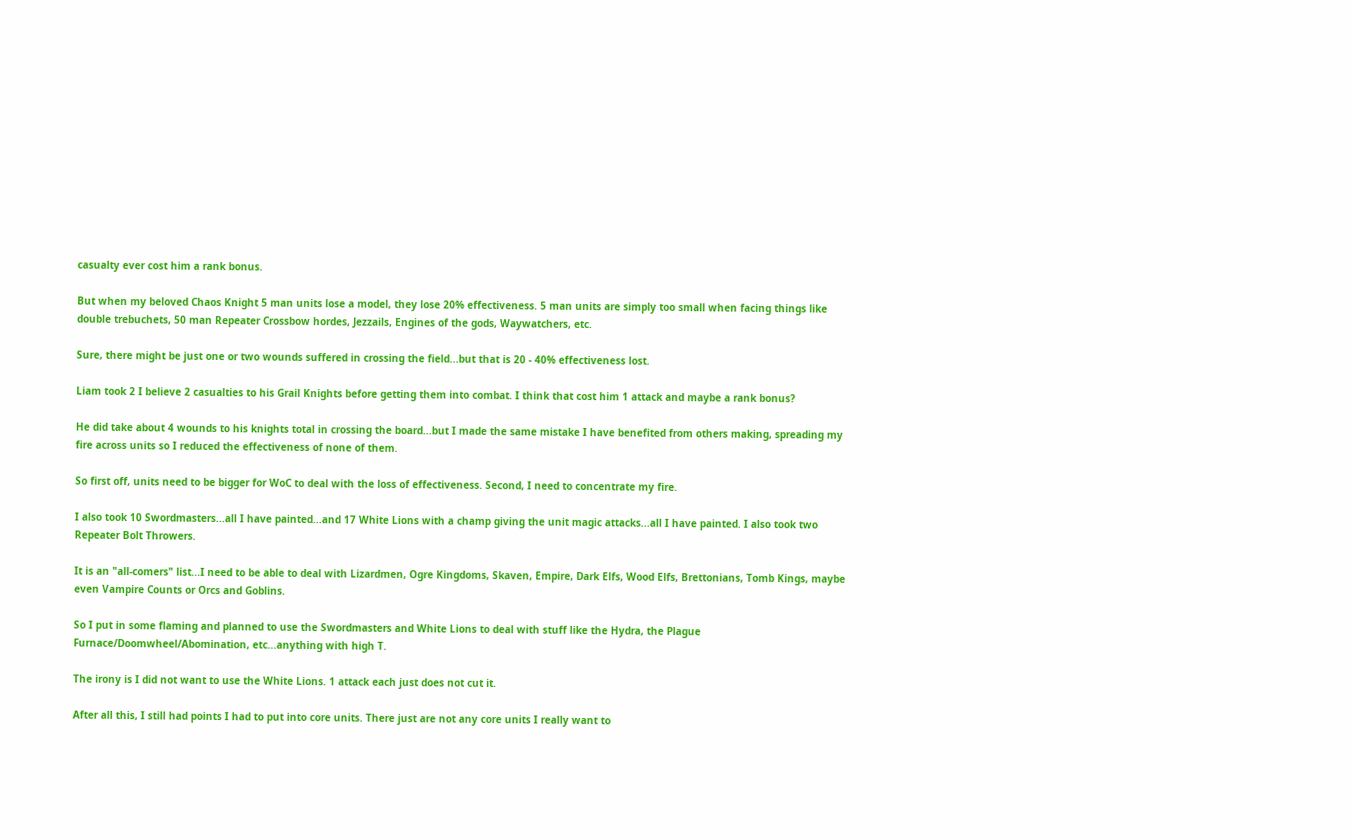casualty ever cost him a rank bonus.

But when my beloved Chaos Knight 5 man units lose a model, they lose 20% effectiveness. 5 man units are simply too small when facing things like double trebuchets, 50 man Repeater Crossbow hordes, Jezzails, Engines of the gods, Waywatchers, etc.

Sure, there might be just one or two wounds suffered in crossing the field...but that is 20 - 40% effectiveness lost.

Liam took 2 I believe 2 casualties to his Grail Knights before getting them into combat. I think that cost him 1 attack and maybe a rank bonus?

He did take about 4 wounds to his knights total in crossing the board...but I made the same mistake I have benefited from others making, spreading my fire across units so I reduced the effectiveness of none of them.

So first off, units need to be bigger for WoC to deal with the loss of effectiveness. Second, I need to concentrate my fire.

I also took 10 Swordmasters...all I have painted...and 17 White Lions with a champ giving the unit magic attacks...all I have painted. I also took two Repeater Bolt Throwers.

It is an "all-comers" list...I need to be able to deal with Lizardmen, Ogre Kingdoms, Skaven, Empire, Dark Elfs, Wood Elfs, Brettonians, Tomb Kings, maybe even Vampire Counts or Orcs and Goblins.

So I put in some flaming and planned to use the Swordmasters and White Lions to deal with stuff like the Hydra, the Plague Furnace/Doomwheel/Abomination, etc...anything with high T.

The irony is I did not want to use the White Lions. 1 attack each just does not cut it.

After all this, I still had points I had to put into core units. There just are not any core units I really want to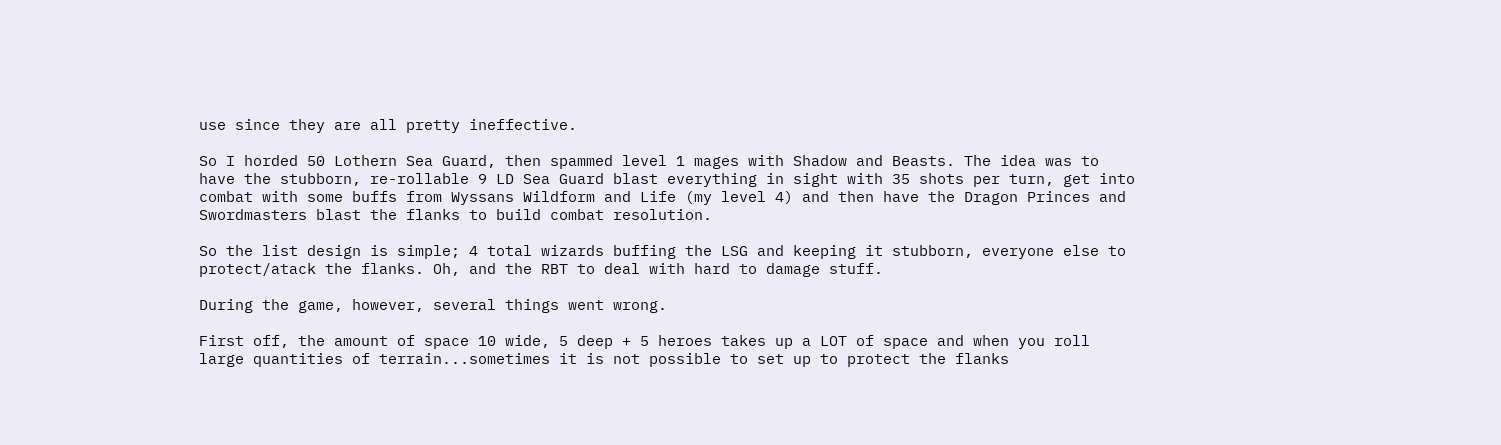use since they are all pretty ineffective.

So I horded 50 Lothern Sea Guard, then spammed level 1 mages with Shadow and Beasts. The idea was to have the stubborn, re-rollable 9 LD Sea Guard blast everything in sight with 35 shots per turn, get into combat with some buffs from Wyssans Wildform and Life (my level 4) and then have the Dragon Princes and Swordmasters blast the flanks to build combat resolution.

So the list design is simple; 4 total wizards buffing the LSG and keeping it stubborn, everyone else to protect/atack the flanks. Oh, and the RBT to deal with hard to damage stuff.

During the game, however, several things went wrong.

First off, the amount of space 10 wide, 5 deep + 5 heroes takes up a LOT of space and when you roll large quantities of terrain...sometimes it is not possible to set up to protect the flanks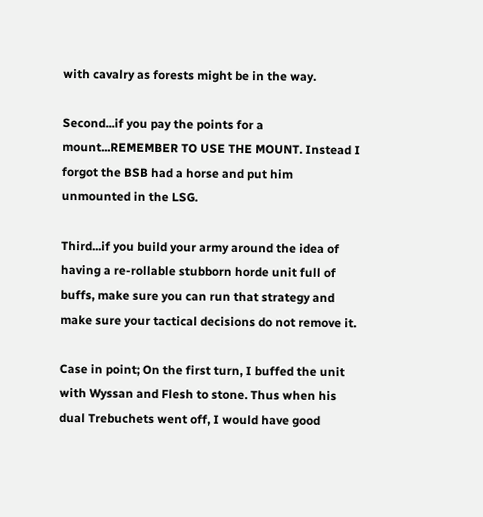with cavalry as forests might be in the way.

Second...if you pay the points for a mount...REMEMBER TO USE THE MOUNT. Instead I forgot the BSB had a horse and put him unmounted in the LSG.

Third...if you build your army around the idea of having a re-rollable stubborn horde unit full of buffs, make sure you can run that strategy and make sure your tactical decisions do not remove it.

Case in point; On the first turn, I buffed the unit with Wyssan and Flesh to stone. Thus when his dual Trebuchets went off, I would have good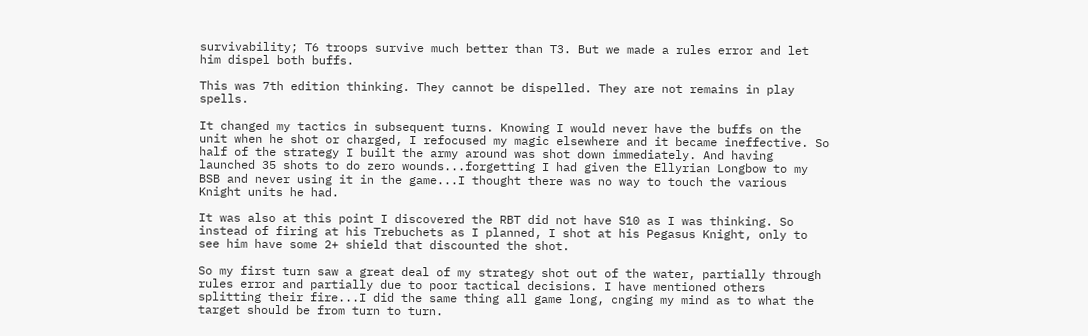survivability; T6 troops survive much better than T3. But we made a rules error and let him dispel both buffs.

This was 7th edition thinking. They cannot be dispelled. They are not remains in play spells.

It changed my tactics in subsequent turns. Knowing I would never have the buffs on the unit when he shot or charged, I refocused my magic elsewhere and it became ineffective. So half of the strategy I built the army around was shot down immediately. And having launched 35 shots to do zero wounds...forgetting I had given the Ellyrian Longbow to my BSB and never using it in the game...I thought there was no way to touch the various Knight units he had.

It was also at this point I discovered the RBT did not have S10 as I was thinking. So instead of firing at his Trebuchets as I planned, I shot at his Pegasus Knight, only to see him have some 2+ shield that discounted the shot.

So my first turn saw a great deal of my strategy shot out of the water, partially through rules error and partially due to poor tactical decisions. I have mentioned others splitting their fire...I did the same thing all game long, cnging my mind as to what the target should be from turn to turn.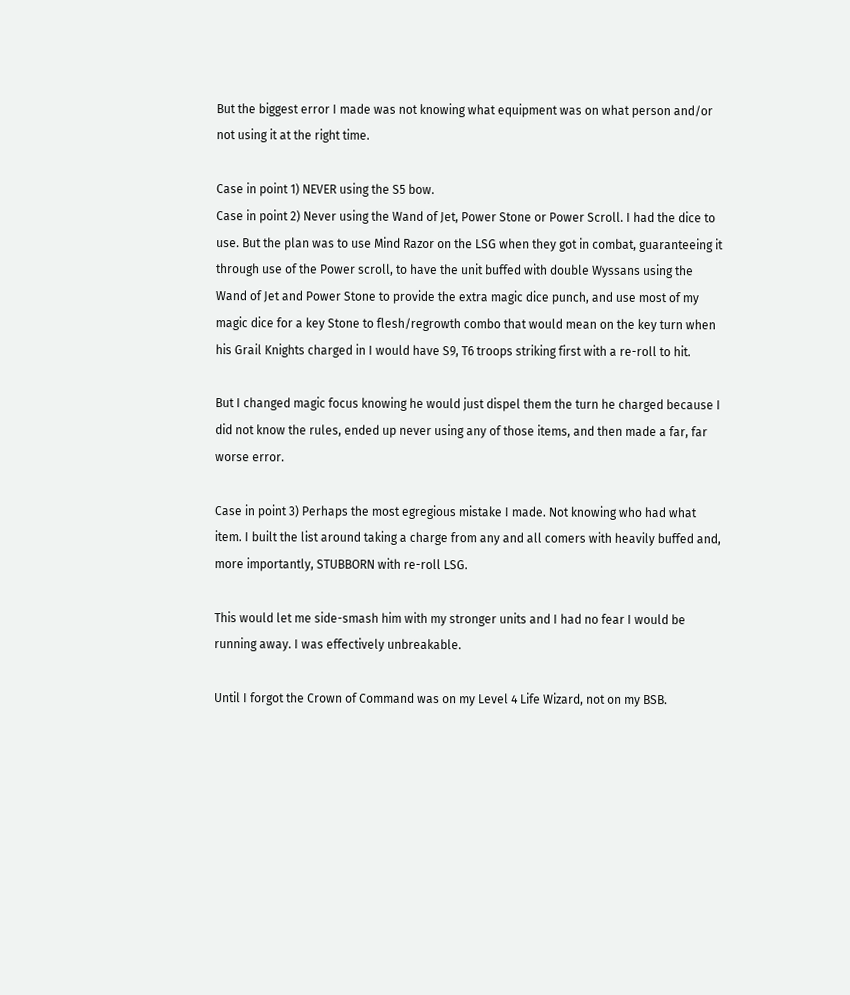But the biggest error I made was not knowing what equipment was on what person and/or not using it at the right time.

Case in point 1) NEVER using the S5 bow.
Case in point 2) Never using the Wand of Jet, Power Stone or Power Scroll. I had the dice to use. But the plan was to use Mind Razor on the LSG when they got in combat, guaranteeing it through use of the Power scroll, to have the unit buffed with double Wyssans using the Wand of Jet and Power Stone to provide the extra magic dice punch, and use most of my magic dice for a key Stone to flesh/regrowth combo that would mean on the key turn when his Grail Knights charged in I would have S9, T6 troops striking first with a re-roll to hit.

But I changed magic focus knowing he would just dispel them the turn he charged because I did not know the rules, ended up never using any of those items, and then made a far, far worse error.

Case in point 3) Perhaps the most egregious mistake I made. Not knowing who had what item. I built the list around taking a charge from any and all comers with heavily buffed and, more importantly, STUBBORN with re-roll LSG.

This would let me side-smash him with my stronger units and I had no fear I would be running away. I was effectively unbreakable.

Until I forgot the Crown of Command was on my Level 4 Life Wizard, not on my BSB.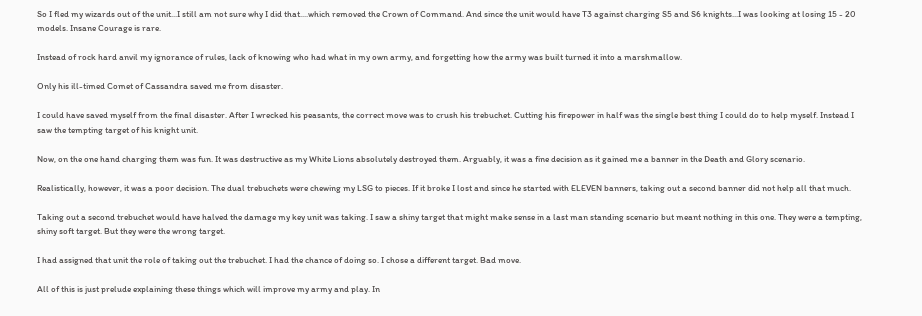So I fled my wizards out of the unit...I still am not sure why I did that....which removed the Crown of Command. And since the unit would have T3 against charging S5 and S6 knights...I was looking at losing 15 - 20 models. Insane Courage is rare.

Instead of rock hard anvil my ignorance of rules, lack of knowing who had what in my own army, and forgetting how the army was built turned it into a marshmallow.

Only his ill-timed Comet of Cassandra saved me from disaster.

I could have saved myself from the final disaster. After I wrecked his peasants, the correct move was to crush his trebuchet. Cutting his firepower in half was the single best thing I could do to help myself. Instead I saw the tempting target of his knight unit.

Now, on the one hand charging them was fun. It was destructive as my White Lions absolutely destroyed them. Arguably, it was a fine decision as it gained me a banner in the Death and Glory scenario.

Realistically, however, it was a poor decision. The dual trebuchets were chewing my LSG to pieces. If it broke I lost and since he started with ELEVEN banners, taking out a second banner did not help all that much.

Taking out a second trebuchet would have halved the damage my key unit was taking. I saw a shiny target that might make sense in a last man standing scenario but meant nothing in this one. They were a tempting, shiny soft target. But they were the wrong target.

I had assigned that unit the role of taking out the trebuchet. I had the chance of doing so. I chose a different target. Bad move.

All of this is just prelude explaining these things which will improve my army and play. In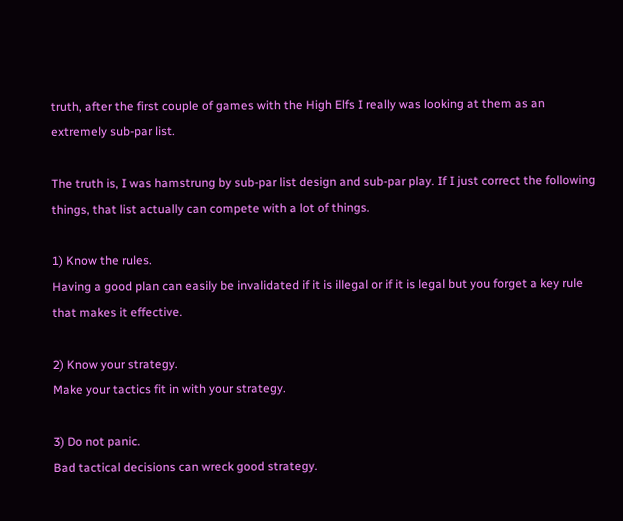truth, after the first couple of games with the High Elfs I really was looking at them as an extremely sub-par list.

The truth is, I was hamstrung by sub-par list design and sub-par play. If I just correct the following things, that list actually can compete with a lot of things.

1) Know the rules.
Having a good plan can easily be invalidated if it is illegal or if it is legal but you forget a key rule that makes it effective.

2) Know your strategy.
Make your tactics fit in with your strategy.

3) Do not panic.
Bad tactical decisions can wreck good strategy.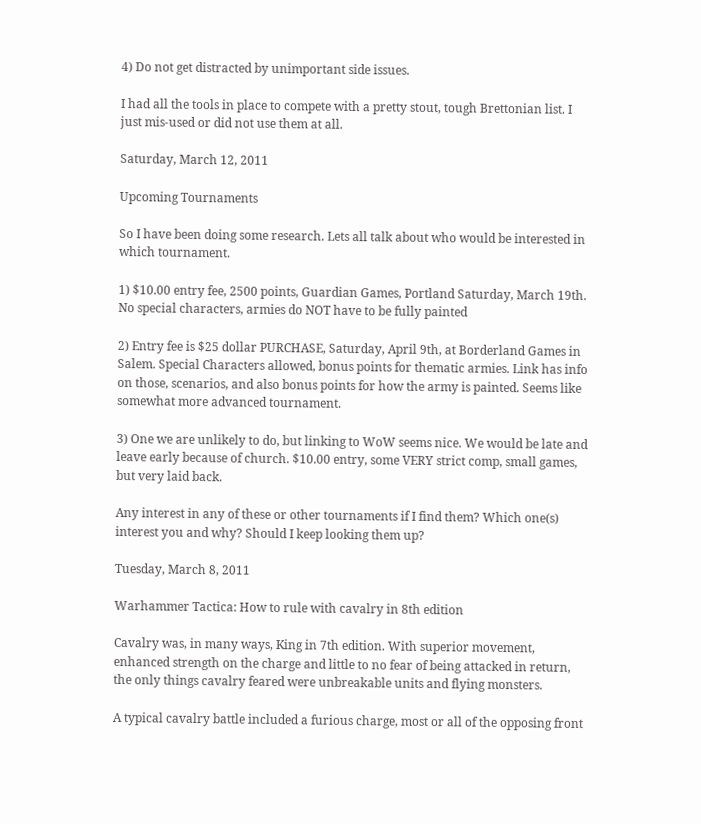4) Do not get distracted by unimportant side issues.

I had all the tools in place to compete with a pretty stout, tough Brettonian list. I just mis-used or did not use them at all.

Saturday, March 12, 2011

Upcoming Tournaments

So I have been doing some research. Lets all talk about who would be interested in which tournament.

1) $10.00 entry fee, 2500 points, Guardian Games, Portland Saturday, March 19th. No special characters, armies do NOT have to be fully painted

2) Entry fee is $25 dollar PURCHASE, Saturday, April 9th, at Borderland Games in Salem. Special Characters allowed, bonus points for thematic armies. Link has info on those, scenarios, and also bonus points for how the army is painted. Seems like somewhat more advanced tournament.

3) One we are unlikely to do, but linking to WoW seems nice. We would be late and leave early because of church. $10.00 entry, some VERY strict comp, small games, but very laid back.

Any interest in any of these or other tournaments if I find them? Which one(s) interest you and why? Should I keep looking them up?

Tuesday, March 8, 2011

Warhammer Tactica: How to rule with cavalry in 8th edition

Cavalry was, in many ways, King in 7th edition. With superior movement, enhanced strength on the charge and little to no fear of being attacked in return, the only things cavalry feared were unbreakable units and flying monsters.

A typical cavalry battle included a furious charge, most or all of the opposing front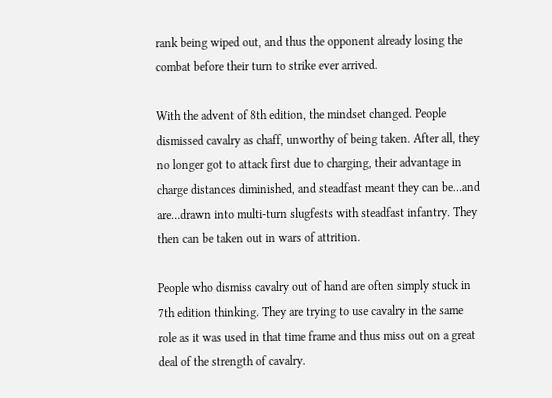rank being wiped out, and thus the opponent already losing the combat before their turn to strike ever arrived.

With the advent of 8th edition, the mindset changed. People dismissed cavalry as chaff, unworthy of being taken. After all, they no longer got to attack first due to charging, their advantage in charge distances diminished, and steadfast meant they can be…and are…drawn into multi-turn slugfests with steadfast infantry. They then can be taken out in wars of attrition.

People who dismiss cavalry out of hand are often simply stuck in 7th edition thinking. They are trying to use cavalry in the same role as it was used in that time frame and thus miss out on a great deal of the strength of cavalry.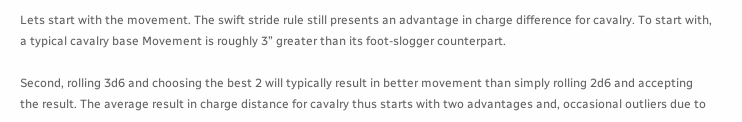Lets start with the movement. The swift stride rule still presents an advantage in charge difference for cavalry. To start with, a typical cavalry base Movement is roughly 3” greater than its foot-slogger counterpart.

Second, rolling 3d6 and choosing the best 2 will typically result in better movement than simply rolling 2d6 and accepting the result. The average result in charge distance for cavalry thus starts with two advantages and, occasional outliers due to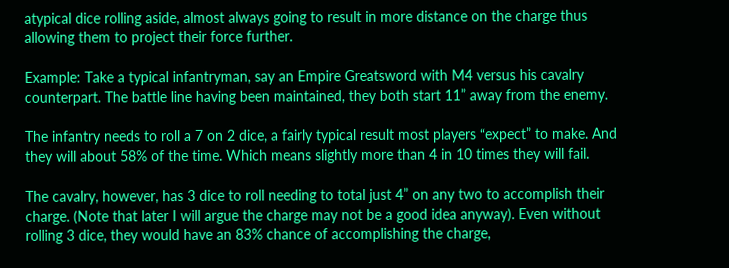atypical dice rolling aside, almost always going to result in more distance on the charge thus allowing them to project their force further.

Example: Take a typical infantryman, say an Empire Greatsword with M4 versus his cavalry counterpart. The battle line having been maintained, they both start 11” away from the enemy.

The infantry needs to roll a 7 on 2 dice, a fairly typical result most players “expect” to make. And they will about 58% of the time. Which means slightly more than 4 in 10 times they will fail.

The cavalry, however, has 3 dice to roll needing to total just 4” on any two to accomplish their charge. (Note that later I will argue the charge may not be a good idea anyway). Even without rolling 3 dice, they would have an 83% chance of accomplishing the charge,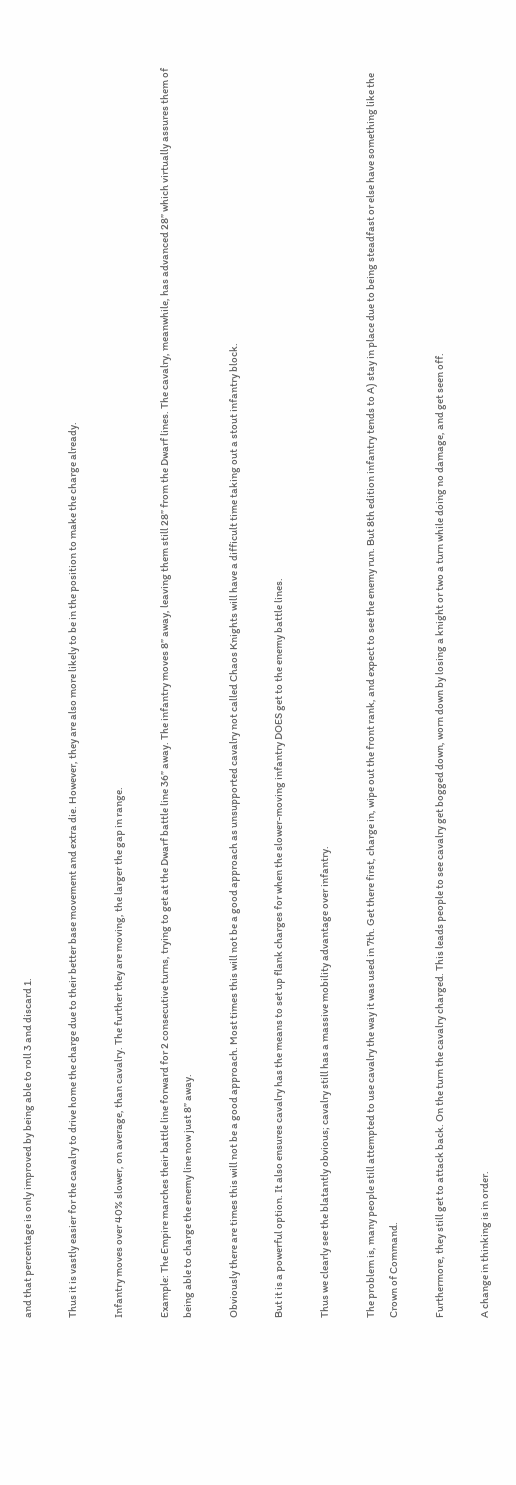and that percentage is only improved by being able to roll 3 and discard 1.

Thus it is vastly easier for the cavalry to drive home the charge due to their better base movement and extra die. However, they are also more likely to be in the position to make the charge already.

Infantry moves over 40% slower, on average, than cavalry. The further they are moving, the larger the gap in range.

Example: The Empire marches their battle line forward for 2 consecutive turns, trying to get at the Dwarf battle line 36” away. The infantry moves 8” away, leaving them still 28” from the Dwarf lines. The cavalry, meanwhile, has advanced 28” which virtually assures them of being able to charge the enemy line now just 8” away.

Obviously there are times this will not be a good approach. Most times this will not be a good approach as unsupported cavalry not called Chaos Knights will have a difficult time taking out a stout infantry block.

But it is a powerful option. It also ensures cavalry has the means to set up flank charges for when the slower-moving infantry DOES get to the enemy battle lines.

Thus we clearly see the blatantly obvious; cavalry still has a massive mobility advantage over infantry.

The problem is, many people still attempted to use cavalry the way it was used in 7th. Get there first, charge in, wipe out the front rank, and expect to see the enemy run. But 8th edition infantry tends to A) stay in place due to being steadfast or else have something like the Crown of Command.

Furthermore, they still get to attack back. On the turn the cavalry charged. This leads people to see cavalry get bogged down, worn down by losing a knight or two a turn while doing no damage, and get seen off.

A change in thinking is in order.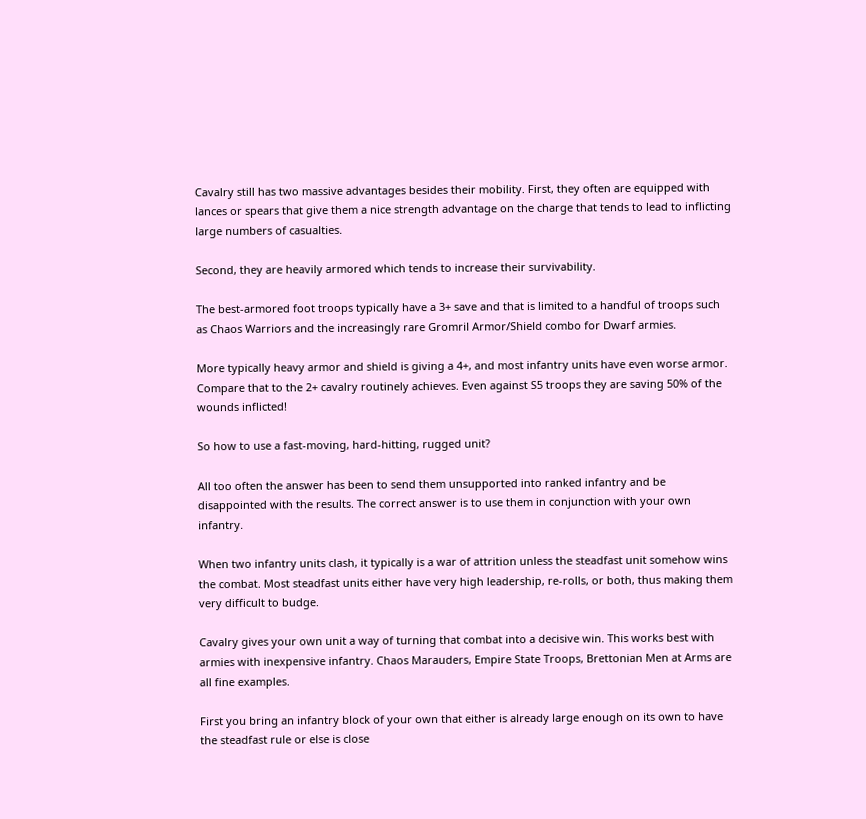Cavalry still has two massive advantages besides their mobility. First, they often are equipped with lances or spears that give them a nice strength advantage on the charge that tends to lead to inflicting large numbers of casualties.

Second, they are heavily armored which tends to increase their survivability.

The best-armored foot troops typically have a 3+ save and that is limited to a handful of troops such as Chaos Warriors and the increasingly rare Gromril Armor/Shield combo for Dwarf armies.

More typically heavy armor and shield is giving a 4+, and most infantry units have even worse armor. Compare that to the 2+ cavalry routinely achieves. Even against S5 troops they are saving 50% of the wounds inflicted!

So how to use a fast-moving, hard-hitting, rugged unit?

All too often the answer has been to send them unsupported into ranked infantry and be disappointed with the results. The correct answer is to use them in conjunction with your own infantry.

When two infantry units clash, it typically is a war of attrition unless the steadfast unit somehow wins the combat. Most steadfast units either have very high leadership, re-rolls, or both, thus making them very difficult to budge.

Cavalry gives your own unit a way of turning that combat into a decisive win. This works best with armies with inexpensive infantry. Chaos Marauders, Empire State Troops, Brettonian Men at Arms are all fine examples.

First you bring an infantry block of your own that either is already large enough on its own to have the steadfast rule or else is close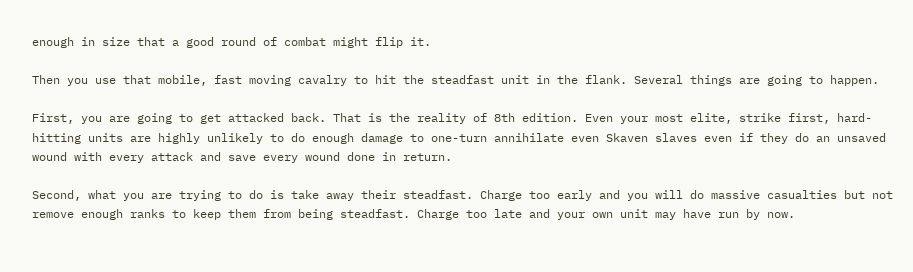enough in size that a good round of combat might flip it.

Then you use that mobile, fast moving cavalry to hit the steadfast unit in the flank. Several things are going to happen.

First, you are going to get attacked back. That is the reality of 8th edition. Even your most elite, strike first, hard-hitting units are highly unlikely to do enough damage to one-turn annihilate even Skaven slaves even if they do an unsaved wound with every attack and save every wound done in return.

Second, what you are trying to do is take away their steadfast. Charge too early and you will do massive casualties but not remove enough ranks to keep them from being steadfast. Charge too late and your own unit may have run by now.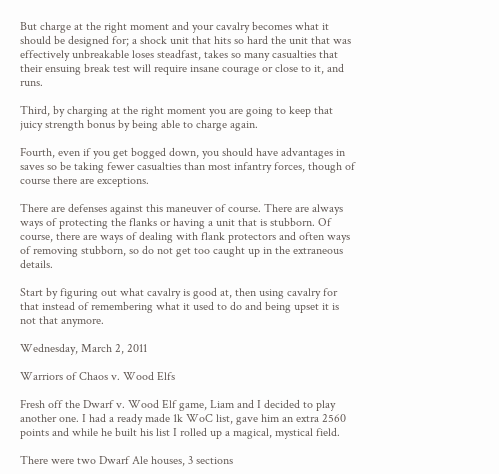But charge at the right moment and your cavalry becomes what it should be designed for; a shock unit that hits so hard the unit that was effectively unbreakable loses steadfast, takes so many casualties that their ensuing break test will require insane courage or close to it, and runs.

Third, by charging at the right moment you are going to keep that juicy strength bonus by being able to charge again.

Fourth, even if you get bogged down, you should have advantages in saves so be taking fewer casualties than most infantry forces, though of course there are exceptions.

There are defenses against this maneuver of course. There are always ways of protecting the flanks or having a unit that is stubborn. Of course, there are ways of dealing with flank protectors and often ways of removing stubborn, so do not get too caught up in the extraneous details.

Start by figuring out what cavalry is good at, then using cavalry for that instead of remembering what it used to do and being upset it is not that anymore.

Wednesday, March 2, 2011

Warriors of Chaos v. Wood Elfs

Fresh off the Dwarf v. Wood Elf game, Liam and I decided to play another one. I had a ready made 1k WoC list, gave him an extra 2560 points and while he built his list I rolled up a magical, mystical field.

There were two Dwarf Ale houses, 3 sections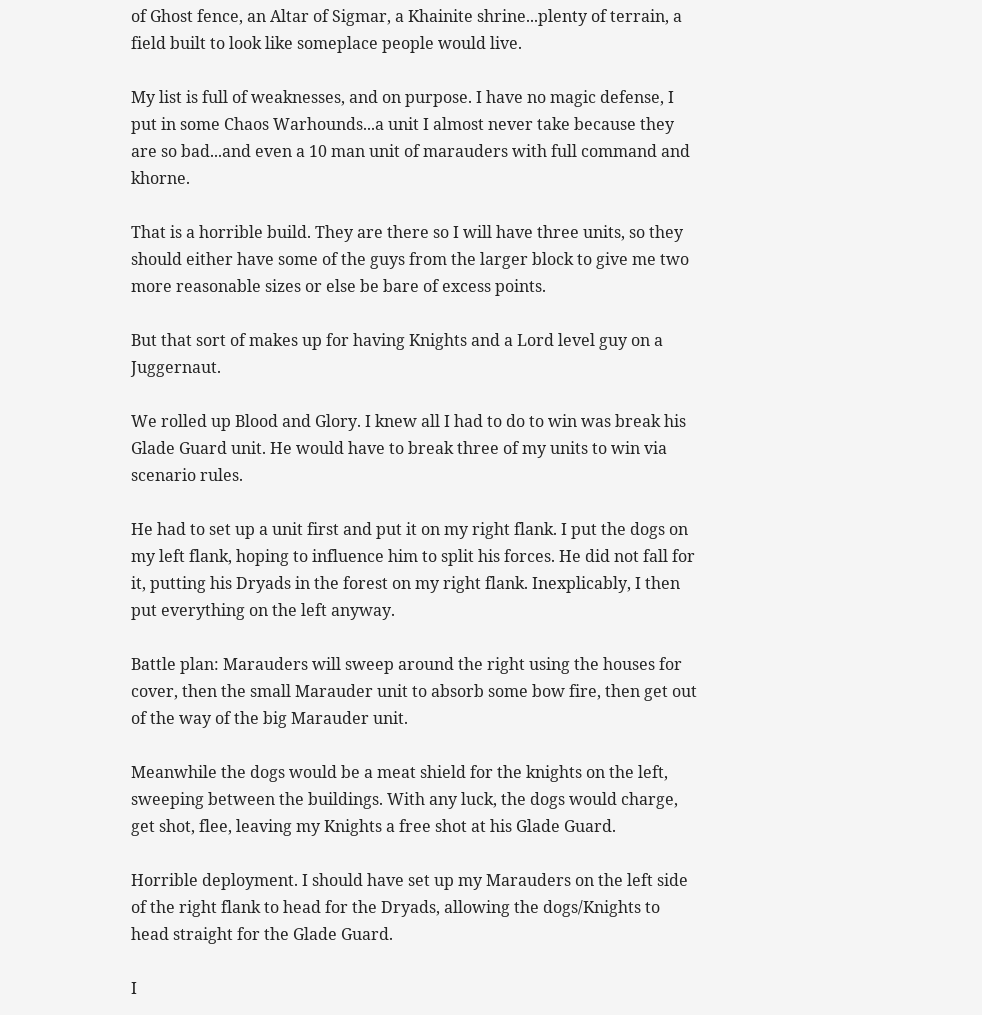of Ghost fence, an Altar of Sigmar, a Khainite shrine...plenty of terrain, a field built to look like someplace people would live.

My list is full of weaknesses, and on purpose. I have no magic defense, I put in some Chaos Warhounds...a unit I almost never take because they are so bad...and even a 10 man unit of marauders with full command and khorne.

That is a horrible build. They are there so I will have three units, so they should either have some of the guys from the larger block to give me two more reasonable sizes or else be bare of excess points.

But that sort of makes up for having Knights and a Lord level guy on a Juggernaut.

We rolled up Blood and Glory. I knew all I had to do to win was break his Glade Guard unit. He would have to break three of my units to win via scenario rules.

He had to set up a unit first and put it on my right flank. I put the dogs on my left flank, hoping to influence him to split his forces. He did not fall for it, putting his Dryads in the forest on my right flank. Inexplicably, I then put everything on the left anyway.

Battle plan: Marauders will sweep around the right using the houses for cover, then the small Marauder unit to absorb some bow fire, then get out of the way of the big Marauder unit.

Meanwhile the dogs would be a meat shield for the knights on the left, sweeping between the buildings. With any luck, the dogs would charge, get shot, flee, leaving my Knights a free shot at his Glade Guard.

Horrible deployment. I should have set up my Marauders on the left side of the right flank to head for the Dryads, allowing the dogs/Knights to head straight for the Glade Guard.

I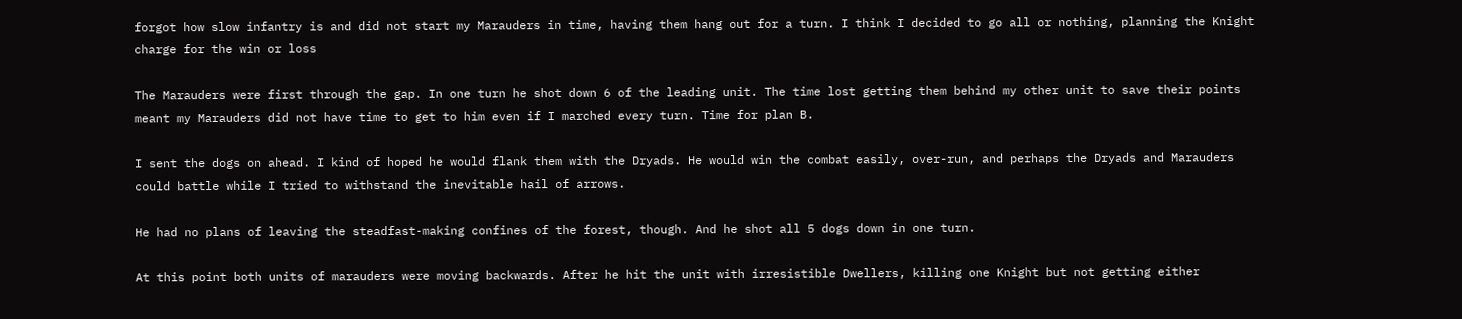forgot how slow infantry is and did not start my Marauders in time, having them hang out for a turn. I think I decided to go all or nothing, planning the Knight charge for the win or loss

The Marauders were first through the gap. In one turn he shot down 6 of the leading unit. The time lost getting them behind my other unit to save their points meant my Marauders did not have time to get to him even if I marched every turn. Time for plan B.

I sent the dogs on ahead. I kind of hoped he would flank them with the Dryads. He would win the combat easily, over-run, and perhaps the Dryads and Marauders could battle while I tried to withstand the inevitable hail of arrows.

He had no plans of leaving the steadfast-making confines of the forest, though. And he shot all 5 dogs down in one turn.

At this point both units of marauders were moving backwards. After he hit the unit with irresistible Dwellers, killing one Knight but not getting either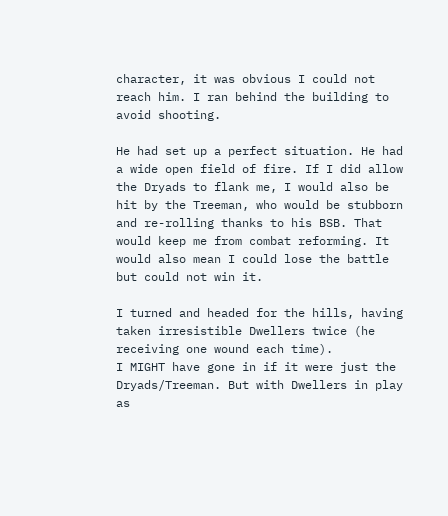character, it was obvious I could not reach him. I ran behind the building to avoid shooting.

He had set up a perfect situation. He had a wide open field of fire. If I did allow the Dryads to flank me, I would also be hit by the Treeman, who would be stubborn and re-rolling thanks to his BSB. That would keep me from combat reforming. It would also mean I could lose the battle but could not win it.

I turned and headed for the hills, having taken irresistible Dwellers twice (he receiving one wound each time).
I MIGHT have gone in if it were just the Dryads/Treeman. But with Dwellers in play as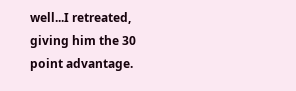well...I retreated, giving him the 30 point advantage.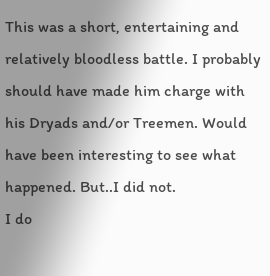This was a short, entertaining and relatively bloodless battle. I probably should have made him charge with his Dryads and/or Treemen. Would have been interesting to see what happened. But..I did not.
I do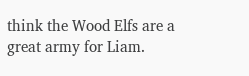think the Wood Elfs are a great army for Liam.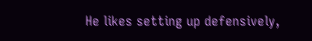He likes setting up defensively,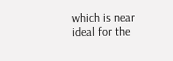which is near ideal for the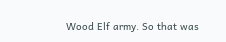Wood Elf army. So that was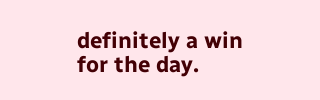definitely a win for the day.